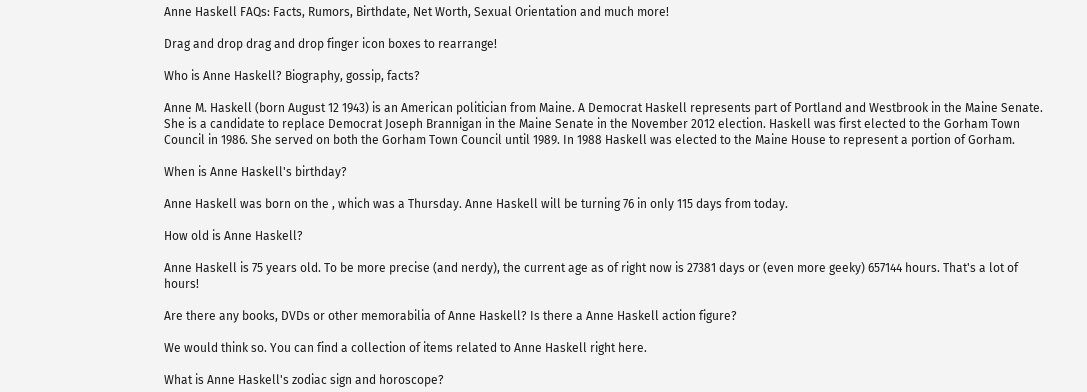Anne Haskell FAQs: Facts, Rumors, Birthdate, Net Worth, Sexual Orientation and much more!

Drag and drop drag and drop finger icon boxes to rearrange!

Who is Anne Haskell? Biography, gossip, facts?

Anne M. Haskell (born August 12 1943) is an American politician from Maine. A Democrat Haskell represents part of Portland and Westbrook in the Maine Senate. She is a candidate to replace Democrat Joseph Brannigan in the Maine Senate in the November 2012 election. Haskell was first elected to the Gorham Town Council in 1986. She served on both the Gorham Town Council until 1989. In 1988 Haskell was elected to the Maine House to represent a portion of Gorham.

When is Anne Haskell's birthday?

Anne Haskell was born on the , which was a Thursday. Anne Haskell will be turning 76 in only 115 days from today.

How old is Anne Haskell?

Anne Haskell is 75 years old. To be more precise (and nerdy), the current age as of right now is 27381 days or (even more geeky) 657144 hours. That's a lot of hours!

Are there any books, DVDs or other memorabilia of Anne Haskell? Is there a Anne Haskell action figure?

We would think so. You can find a collection of items related to Anne Haskell right here.

What is Anne Haskell's zodiac sign and horoscope?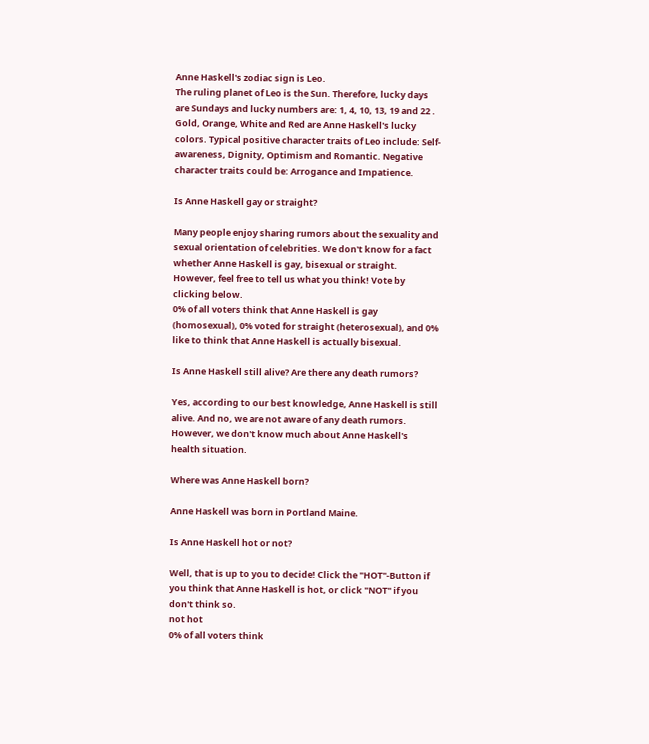Anne Haskell's zodiac sign is Leo.
The ruling planet of Leo is the Sun. Therefore, lucky days are Sundays and lucky numbers are: 1, 4, 10, 13, 19 and 22 . Gold, Orange, White and Red are Anne Haskell's lucky colors. Typical positive character traits of Leo include: Self-awareness, Dignity, Optimism and Romantic. Negative character traits could be: Arrogance and Impatience.

Is Anne Haskell gay or straight?

Many people enjoy sharing rumors about the sexuality and sexual orientation of celebrities. We don't know for a fact whether Anne Haskell is gay, bisexual or straight. However, feel free to tell us what you think! Vote by clicking below.
0% of all voters think that Anne Haskell is gay (homosexual), 0% voted for straight (heterosexual), and 0% like to think that Anne Haskell is actually bisexual.

Is Anne Haskell still alive? Are there any death rumors?

Yes, according to our best knowledge, Anne Haskell is still alive. And no, we are not aware of any death rumors. However, we don't know much about Anne Haskell's health situation.

Where was Anne Haskell born?

Anne Haskell was born in Portland Maine.

Is Anne Haskell hot or not?

Well, that is up to you to decide! Click the "HOT"-Button if you think that Anne Haskell is hot, or click "NOT" if you don't think so.
not hot
0% of all voters think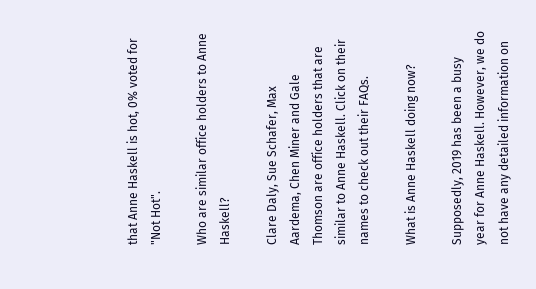that Anne Haskell is hot, 0% voted for "Not Hot".

Who are similar office holders to Anne Haskell?

Clare Daly, Sue Schafer, Max Aardema, Chen Miner and Gale Thomson are office holders that are similar to Anne Haskell. Click on their names to check out their FAQs.

What is Anne Haskell doing now?

Supposedly, 2019 has been a busy year for Anne Haskell. However, we do not have any detailed information on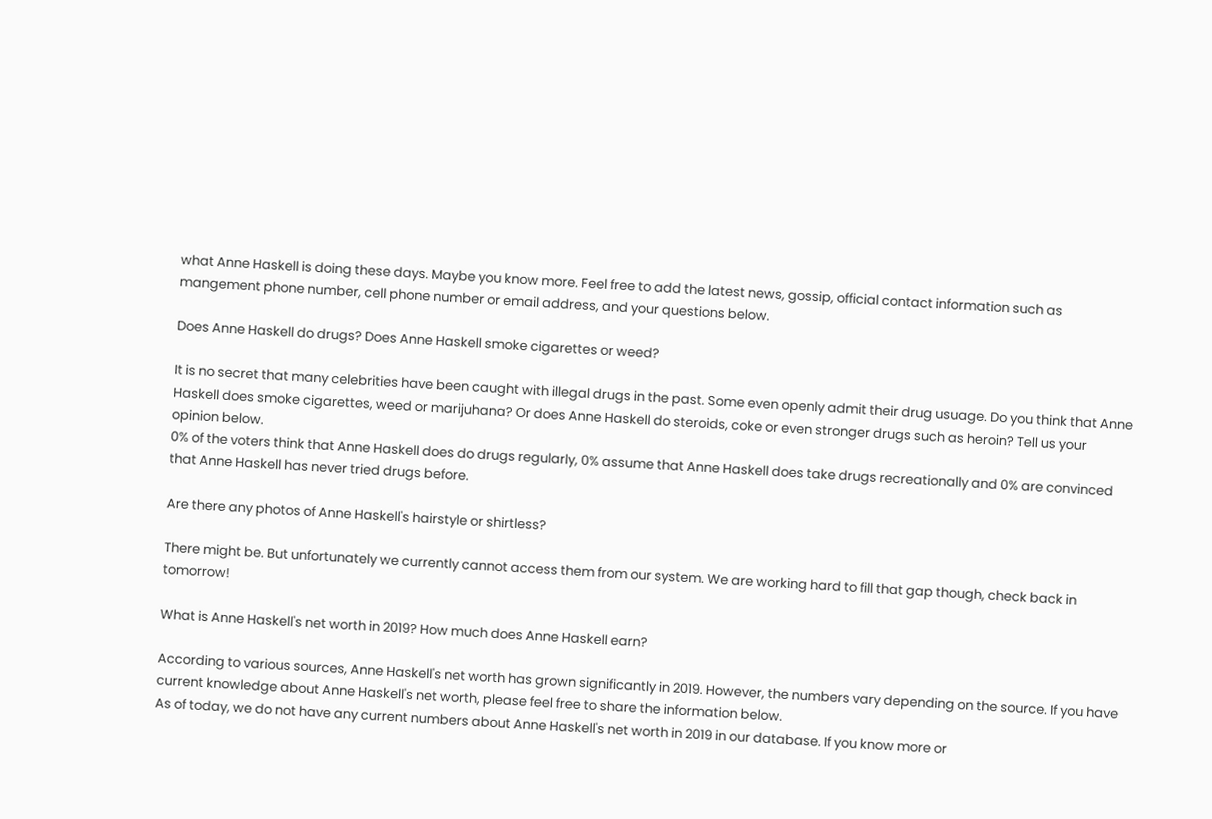what Anne Haskell is doing these days. Maybe you know more. Feel free to add the latest news, gossip, official contact information such as mangement phone number, cell phone number or email address, and your questions below.

Does Anne Haskell do drugs? Does Anne Haskell smoke cigarettes or weed?

It is no secret that many celebrities have been caught with illegal drugs in the past. Some even openly admit their drug usuage. Do you think that Anne Haskell does smoke cigarettes, weed or marijuhana? Or does Anne Haskell do steroids, coke or even stronger drugs such as heroin? Tell us your opinion below.
0% of the voters think that Anne Haskell does do drugs regularly, 0% assume that Anne Haskell does take drugs recreationally and 0% are convinced that Anne Haskell has never tried drugs before.

Are there any photos of Anne Haskell's hairstyle or shirtless?

There might be. But unfortunately we currently cannot access them from our system. We are working hard to fill that gap though, check back in tomorrow!

What is Anne Haskell's net worth in 2019? How much does Anne Haskell earn?

According to various sources, Anne Haskell's net worth has grown significantly in 2019. However, the numbers vary depending on the source. If you have current knowledge about Anne Haskell's net worth, please feel free to share the information below.
As of today, we do not have any current numbers about Anne Haskell's net worth in 2019 in our database. If you know more or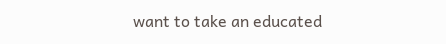want to take an educated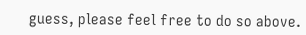guess, please feel free to do so above.